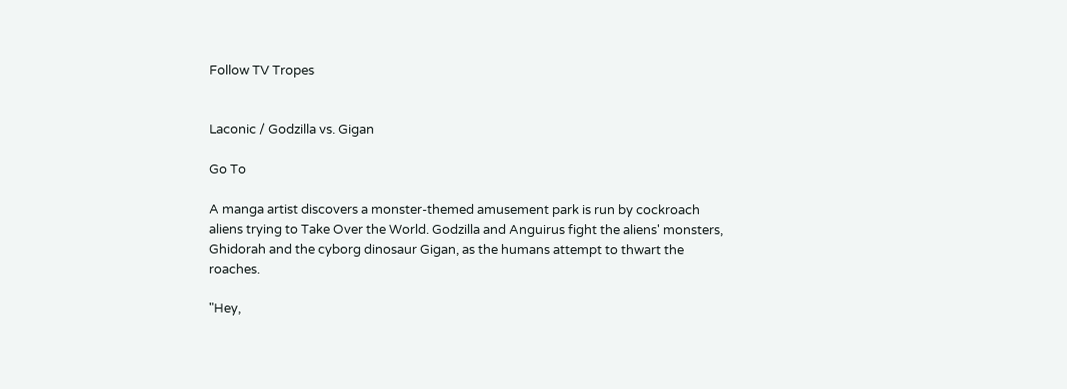Follow TV Tropes


Laconic / Godzilla vs. Gigan

Go To

A manga artist discovers a monster-themed amusement park is run by cockroach aliens trying to Take Over the World. Godzilla and Anguirus fight the aliens' monsters, Ghidorah and the cyborg dinosaur Gigan, as the humans attempt to thwart the roaches.

"Hey,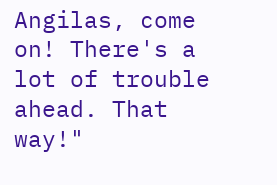Angilas, come on! There's a lot of trouble ahead. That way!"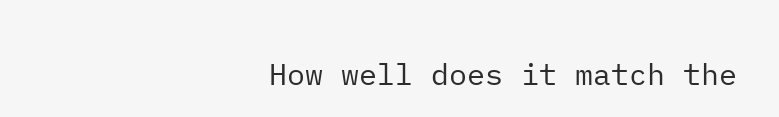How well does it match the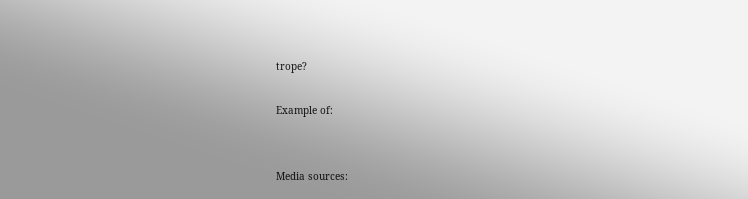trope?

Example of:


Media sources: